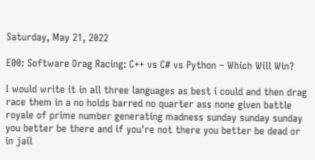Saturday, May 21, 2022

E00: Software Drag Racing: C++ vs C# vs Python – Which Will Win?

I would write it in all three languages as best i could and then drag race them in a no holds barred no quarter ass none given battle royale of prime number generating madness sunday sunday sunday you better be there and if you're not there you better be dead or in jail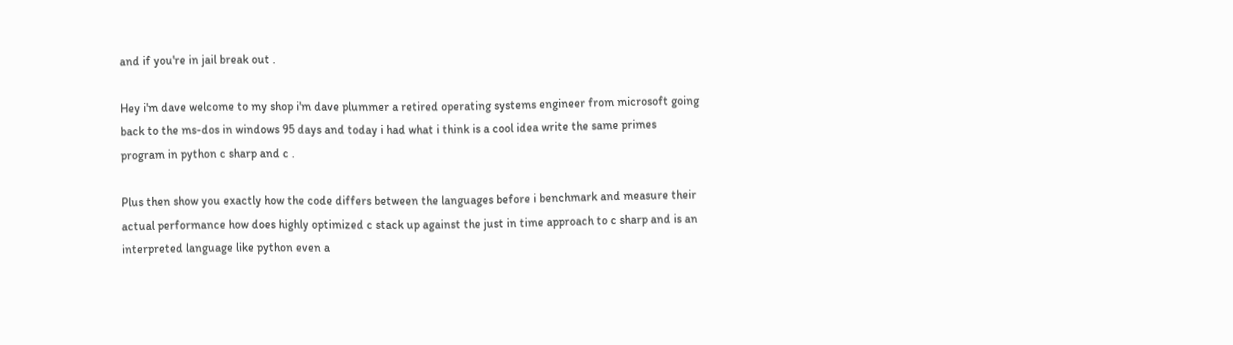and if you're in jail break out .

Hey i'm dave welcome to my shop i'm dave plummer a retired operating systems engineer from microsoft going back to the ms-dos in windows 95 days and today i had what i think is a cool idea write the same primes program in python c sharp and c .

Plus then show you exactly how the code differs between the languages before i benchmark and measure their actual performance how does highly optimized c stack up against the just in time approach to c sharp and is an interpreted language like python even a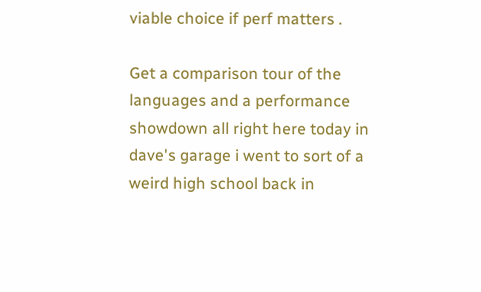viable choice if perf matters .

Get a comparison tour of the languages and a performance showdown all right here today in dave's garage i went to sort of a weird high school back in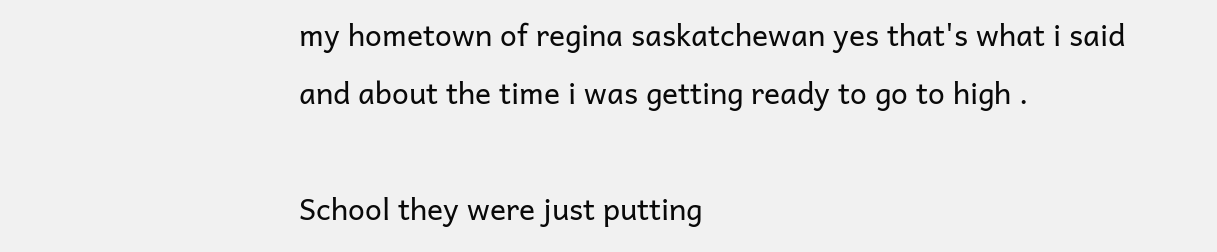my hometown of regina saskatchewan yes that's what i said and about the time i was getting ready to go to high .

School they were just putting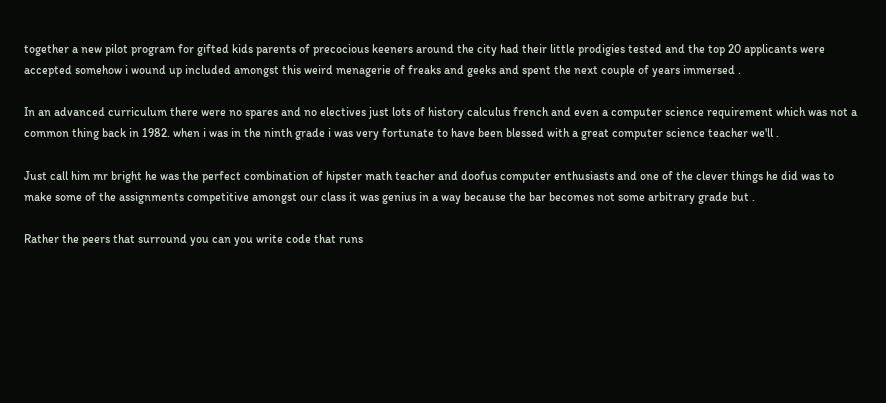together a new pilot program for gifted kids parents of precocious keeners around the city had their little prodigies tested and the top 20 applicants were accepted somehow i wound up included amongst this weird menagerie of freaks and geeks and spent the next couple of years immersed .

In an advanced curriculum there were no spares and no electives just lots of history calculus french and even a computer science requirement which was not a common thing back in 1982. when i was in the ninth grade i was very fortunate to have been blessed with a great computer science teacher we'll .

Just call him mr bright he was the perfect combination of hipster math teacher and doofus computer enthusiasts and one of the clever things he did was to make some of the assignments competitive amongst our class it was genius in a way because the bar becomes not some arbitrary grade but .

Rather the peers that surround you can you write code that runs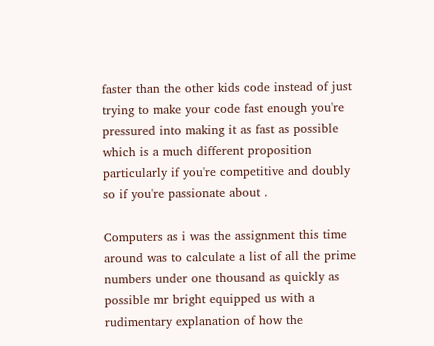faster than the other kids code instead of just trying to make your code fast enough you're pressured into making it as fast as possible which is a much different proposition particularly if you're competitive and doubly so if you're passionate about .

Computers as i was the assignment this time around was to calculate a list of all the prime numbers under one thousand as quickly as possible mr bright equipped us with a rudimentary explanation of how the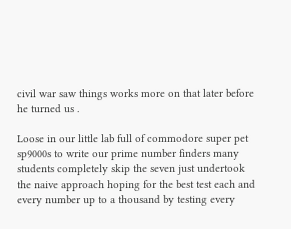civil war saw things works more on that later before he turned us .

Loose in our little lab full of commodore super pet sp9000s to write our prime number finders many students completely skip the seven just undertook the naive approach hoping for the best test each and every number up to a thousand by testing every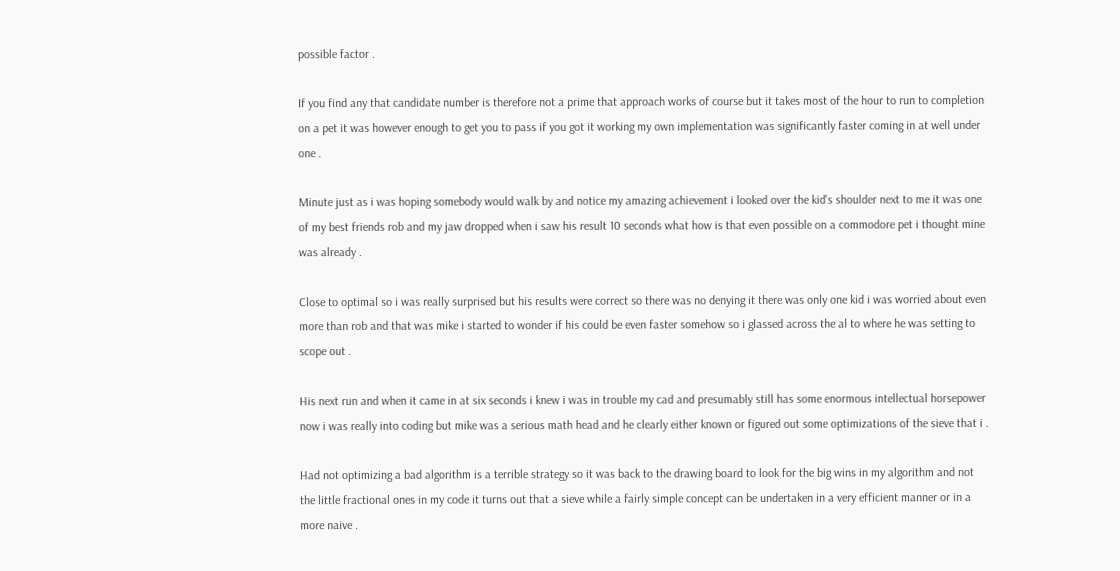possible factor .

If you find any that candidate number is therefore not a prime that approach works of course but it takes most of the hour to run to completion on a pet it was however enough to get you to pass if you got it working my own implementation was significantly faster coming in at well under one .

Minute just as i was hoping somebody would walk by and notice my amazing achievement i looked over the kid's shoulder next to me it was one of my best friends rob and my jaw dropped when i saw his result 10 seconds what how is that even possible on a commodore pet i thought mine was already .

Close to optimal so i was really surprised but his results were correct so there was no denying it there was only one kid i was worried about even more than rob and that was mike i started to wonder if his could be even faster somehow so i glassed across the al to where he was setting to scope out .

His next run and when it came in at six seconds i knew i was in trouble my cad and presumably still has some enormous intellectual horsepower now i was really into coding but mike was a serious math head and he clearly either known or figured out some optimizations of the sieve that i .

Had not optimizing a bad algorithm is a terrible strategy so it was back to the drawing board to look for the big wins in my algorithm and not the little fractional ones in my code it turns out that a sieve while a fairly simple concept can be undertaken in a very efficient manner or in a more naive .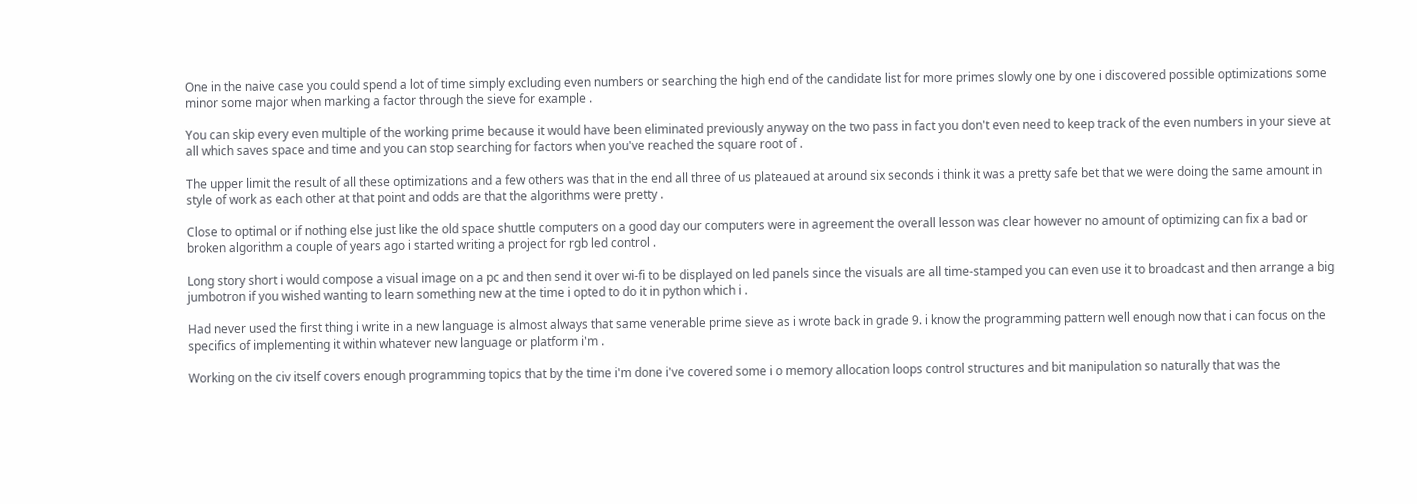One in the naive case you could spend a lot of time simply excluding even numbers or searching the high end of the candidate list for more primes slowly one by one i discovered possible optimizations some minor some major when marking a factor through the sieve for example .

You can skip every even multiple of the working prime because it would have been eliminated previously anyway on the two pass in fact you don't even need to keep track of the even numbers in your sieve at all which saves space and time and you can stop searching for factors when you've reached the square root of .

The upper limit the result of all these optimizations and a few others was that in the end all three of us plateaued at around six seconds i think it was a pretty safe bet that we were doing the same amount in style of work as each other at that point and odds are that the algorithms were pretty .

Close to optimal or if nothing else just like the old space shuttle computers on a good day our computers were in agreement the overall lesson was clear however no amount of optimizing can fix a bad or broken algorithm a couple of years ago i started writing a project for rgb led control .

Long story short i would compose a visual image on a pc and then send it over wi-fi to be displayed on led panels since the visuals are all time-stamped you can even use it to broadcast and then arrange a big jumbotron if you wished wanting to learn something new at the time i opted to do it in python which i .

Had never used the first thing i write in a new language is almost always that same venerable prime sieve as i wrote back in grade 9. i know the programming pattern well enough now that i can focus on the specifics of implementing it within whatever new language or platform i'm .

Working on the civ itself covers enough programming topics that by the time i'm done i've covered some i o memory allocation loops control structures and bit manipulation so naturally that was the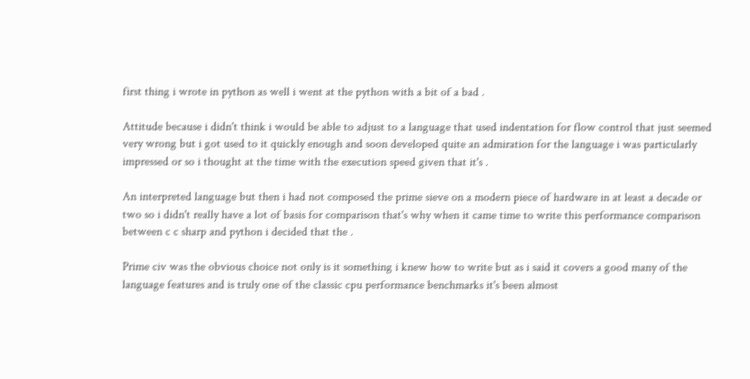first thing i wrote in python as well i went at the python with a bit of a bad .

Attitude because i didn't think i would be able to adjust to a language that used indentation for flow control that just seemed very wrong but i got used to it quickly enough and soon developed quite an admiration for the language i was particularly impressed or so i thought at the time with the execution speed given that it's .

An interpreted language but then i had not composed the prime sieve on a modern piece of hardware in at least a decade or two so i didn't really have a lot of basis for comparison that's why when it came time to write this performance comparison between c c sharp and python i decided that the .

Prime civ was the obvious choice not only is it something i knew how to write but as i said it covers a good many of the language features and is truly one of the classic cpu performance benchmarks it's been almost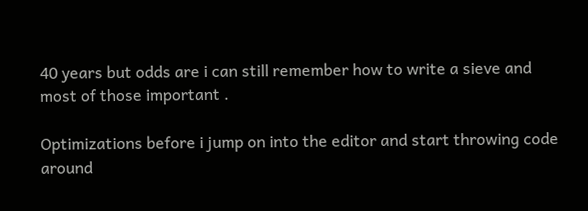40 years but odds are i can still remember how to write a sieve and most of those important .

Optimizations before i jump on into the editor and start throwing code around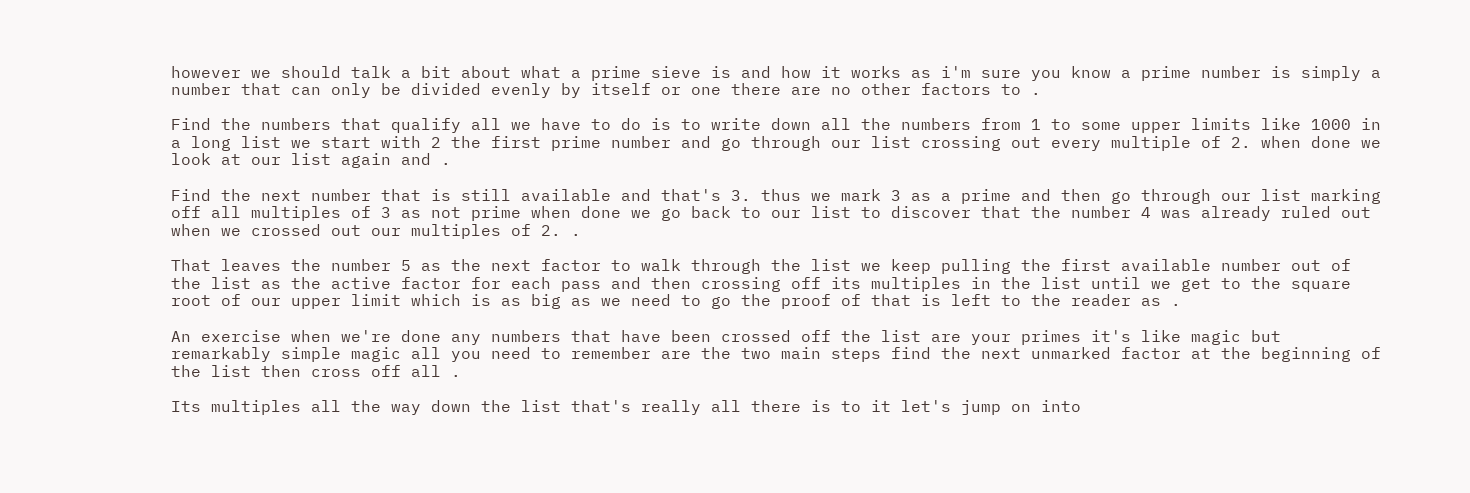however we should talk a bit about what a prime sieve is and how it works as i'm sure you know a prime number is simply a number that can only be divided evenly by itself or one there are no other factors to .

Find the numbers that qualify all we have to do is to write down all the numbers from 1 to some upper limits like 1000 in a long list we start with 2 the first prime number and go through our list crossing out every multiple of 2. when done we look at our list again and .

Find the next number that is still available and that's 3. thus we mark 3 as a prime and then go through our list marking off all multiples of 3 as not prime when done we go back to our list to discover that the number 4 was already ruled out when we crossed out our multiples of 2. .

That leaves the number 5 as the next factor to walk through the list we keep pulling the first available number out of the list as the active factor for each pass and then crossing off its multiples in the list until we get to the square root of our upper limit which is as big as we need to go the proof of that is left to the reader as .

An exercise when we're done any numbers that have been crossed off the list are your primes it's like magic but remarkably simple magic all you need to remember are the two main steps find the next unmarked factor at the beginning of the list then cross off all .

Its multiples all the way down the list that's really all there is to it let's jump on into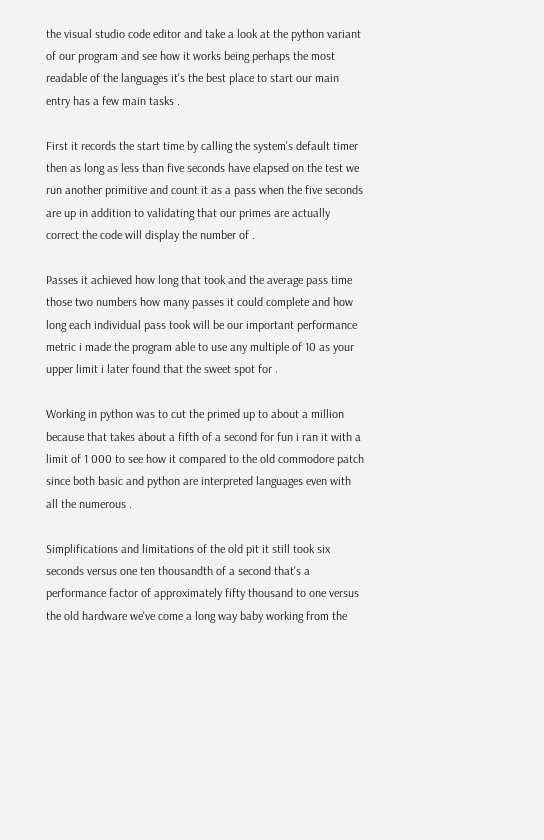the visual studio code editor and take a look at the python variant of our program and see how it works being perhaps the most readable of the languages it's the best place to start our main entry has a few main tasks .

First it records the start time by calling the system's default timer then as long as less than five seconds have elapsed on the test we run another primitive and count it as a pass when the five seconds are up in addition to validating that our primes are actually correct the code will display the number of .

Passes it achieved how long that took and the average pass time those two numbers how many passes it could complete and how long each individual pass took will be our important performance metric i made the program able to use any multiple of 10 as your upper limit i later found that the sweet spot for .

Working in python was to cut the primed up to about a million because that takes about a fifth of a second for fun i ran it with a limit of 1 000 to see how it compared to the old commodore patch since both basic and python are interpreted languages even with all the numerous .

Simplifications and limitations of the old pit it still took six seconds versus one ten thousandth of a second that's a performance factor of approximately fifty thousand to one versus the old hardware we've come a long way baby working from the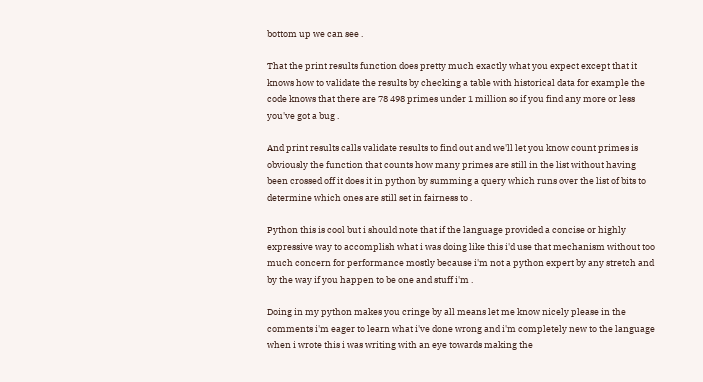bottom up we can see .

That the print results function does pretty much exactly what you expect except that it knows how to validate the results by checking a table with historical data for example the code knows that there are 78 498 primes under 1 million so if you find any more or less you've got a bug .

And print results calls validate results to find out and we'll let you know count primes is obviously the function that counts how many primes are still in the list without having been crossed off it does it in python by summing a query which runs over the list of bits to determine which ones are still set in fairness to .

Python this is cool but i should note that if the language provided a concise or highly expressive way to accomplish what i was doing like this i'd use that mechanism without too much concern for performance mostly because i'm not a python expert by any stretch and by the way if you happen to be one and stuff i'm .

Doing in my python makes you cringe by all means let me know nicely please in the comments i'm eager to learn what i've done wrong and i'm completely new to the language when i wrote this i was writing with an eye towards making the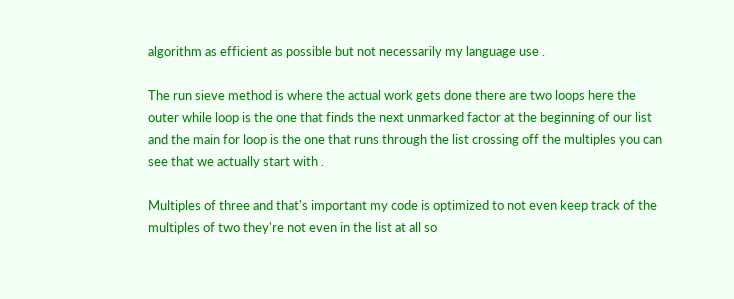algorithm as efficient as possible but not necessarily my language use .

The run sieve method is where the actual work gets done there are two loops here the outer while loop is the one that finds the next unmarked factor at the beginning of our list and the main for loop is the one that runs through the list crossing off the multiples you can see that we actually start with .

Multiples of three and that's important my code is optimized to not even keep track of the multiples of two they're not even in the list at all so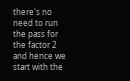there's no need to run the pass for the factor 2 and hence we start with the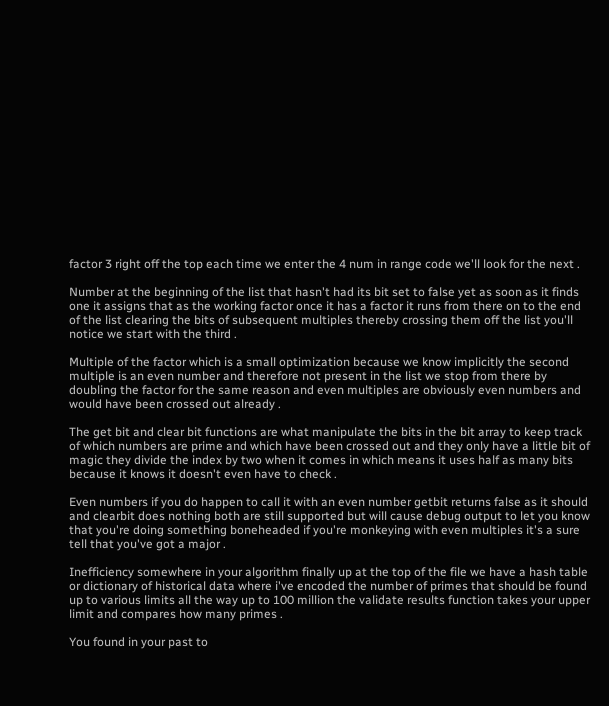factor 3 right off the top each time we enter the 4 num in range code we'll look for the next .

Number at the beginning of the list that hasn't had its bit set to false yet as soon as it finds one it assigns that as the working factor once it has a factor it runs from there on to the end of the list clearing the bits of subsequent multiples thereby crossing them off the list you'll notice we start with the third .

Multiple of the factor which is a small optimization because we know implicitly the second multiple is an even number and therefore not present in the list we stop from there by doubling the factor for the same reason and even multiples are obviously even numbers and would have been crossed out already .

The get bit and clear bit functions are what manipulate the bits in the bit array to keep track of which numbers are prime and which have been crossed out and they only have a little bit of magic they divide the index by two when it comes in which means it uses half as many bits because it knows it doesn't even have to check .

Even numbers if you do happen to call it with an even number getbit returns false as it should and clearbit does nothing both are still supported but will cause debug output to let you know that you're doing something boneheaded if you're monkeying with even multiples it's a sure tell that you've got a major .

Inefficiency somewhere in your algorithm finally up at the top of the file we have a hash table or dictionary of historical data where i've encoded the number of primes that should be found up to various limits all the way up to 100 million the validate results function takes your upper limit and compares how many primes .

You found in your past to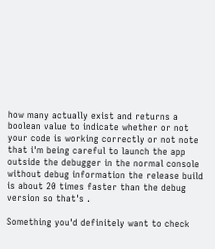how many actually exist and returns a boolean value to indicate whether or not your code is working correctly or not note that i'm being careful to launch the app outside the debugger in the normal console without debug information the release build is about 20 times faster than the debug version so that's .

Something you'd definitely want to check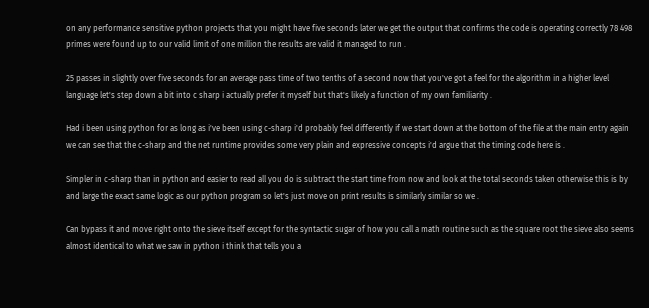on any performance sensitive python projects that you might have five seconds later we get the output that confirms the code is operating correctly 78 498 primes were found up to our valid limit of one million the results are valid it managed to run .

25 passes in slightly over five seconds for an average pass time of two tenths of a second now that you've got a feel for the algorithm in a higher level language let's step down a bit into c sharp i actually prefer it myself but that's likely a function of my own familiarity .

Had i been using python for as long as i've been using c-sharp i'd probably feel differently if we start down at the bottom of the file at the main entry again we can see that the c-sharp and the net runtime provides some very plain and expressive concepts i'd argue that the timing code here is .

Simpler in c-sharp than in python and easier to read all you do is subtract the start time from now and look at the total seconds taken otherwise this is by and large the exact same logic as our python program so let's just move on print results is similarly similar so we .

Can bypass it and move right onto the sieve itself except for the syntactic sugar of how you call a math routine such as the square root the sieve also seems almost identical to what we saw in python i think that tells you a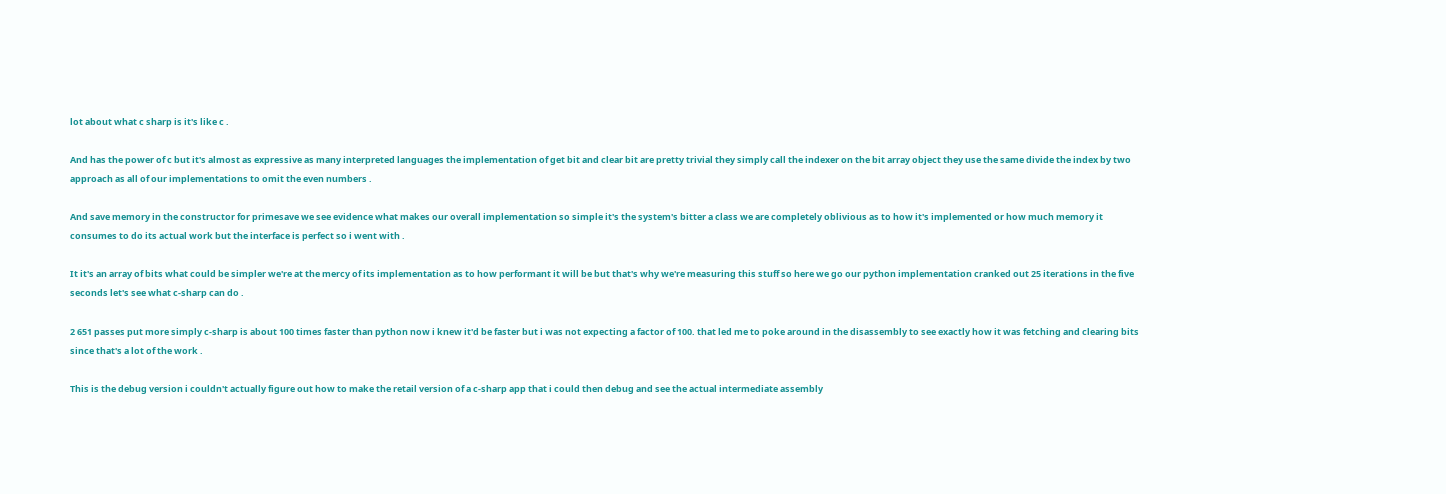lot about what c sharp is it's like c .

And has the power of c but it's almost as expressive as many interpreted languages the implementation of get bit and clear bit are pretty trivial they simply call the indexer on the bit array object they use the same divide the index by two approach as all of our implementations to omit the even numbers .

And save memory in the constructor for primesave we see evidence what makes our overall implementation so simple it's the system's bitter a class we are completely oblivious as to how it's implemented or how much memory it consumes to do its actual work but the interface is perfect so i went with .

It it's an array of bits what could be simpler we're at the mercy of its implementation as to how performant it will be but that's why we're measuring this stuff so here we go our python implementation cranked out 25 iterations in the five seconds let's see what c-sharp can do .

2 651 passes put more simply c-sharp is about 100 times faster than python now i knew it'd be faster but i was not expecting a factor of 100. that led me to poke around in the disassembly to see exactly how it was fetching and clearing bits since that's a lot of the work .

This is the debug version i couldn't actually figure out how to make the retail version of a c-sharp app that i could then debug and see the actual intermediate assembly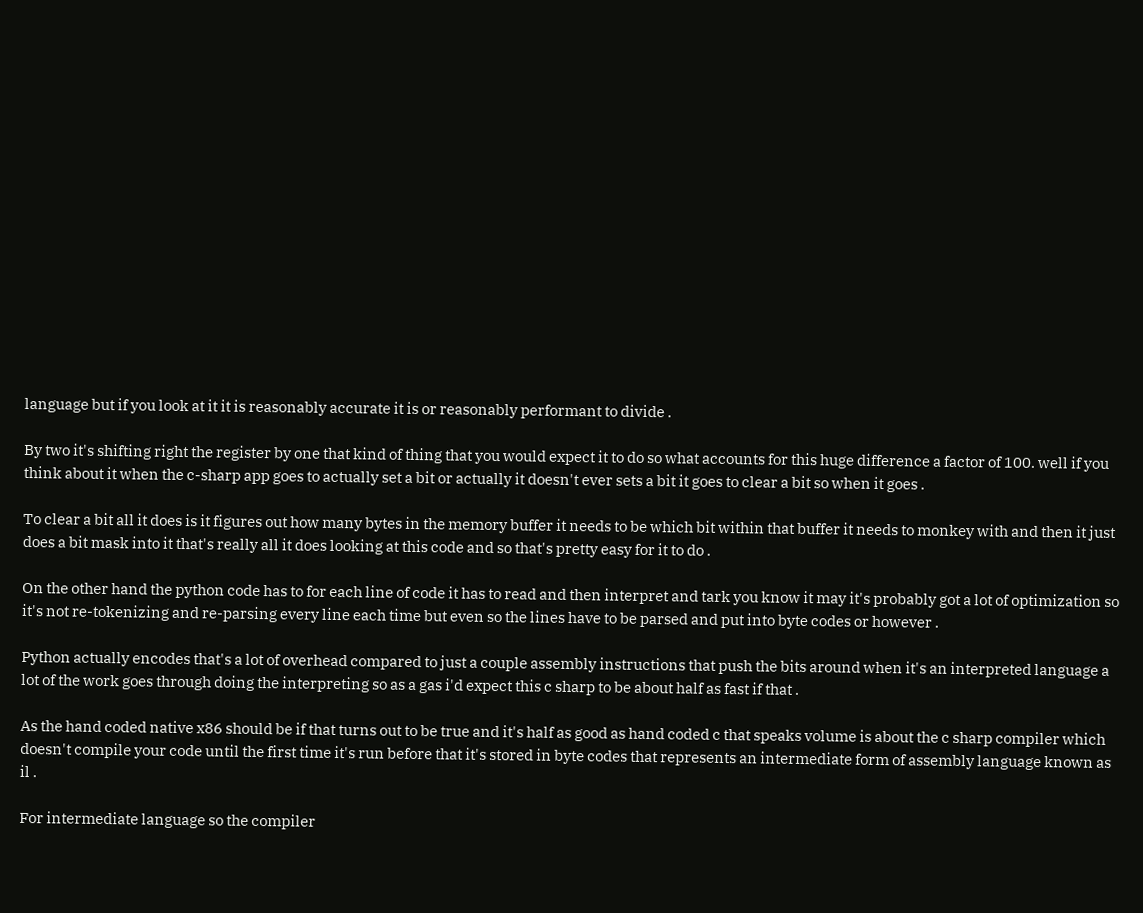language but if you look at it it is reasonably accurate it is or reasonably performant to divide .

By two it's shifting right the register by one that kind of thing that you would expect it to do so what accounts for this huge difference a factor of 100. well if you think about it when the c-sharp app goes to actually set a bit or actually it doesn't ever sets a bit it goes to clear a bit so when it goes .

To clear a bit all it does is it figures out how many bytes in the memory buffer it needs to be which bit within that buffer it needs to monkey with and then it just does a bit mask into it that's really all it does looking at this code and so that's pretty easy for it to do .

On the other hand the python code has to for each line of code it has to read and then interpret and tark you know it may it's probably got a lot of optimization so it's not re-tokenizing and re-parsing every line each time but even so the lines have to be parsed and put into byte codes or however .

Python actually encodes that's a lot of overhead compared to just a couple assembly instructions that push the bits around when it's an interpreted language a lot of the work goes through doing the interpreting so as a gas i'd expect this c sharp to be about half as fast if that .

As the hand coded native x86 should be if that turns out to be true and it's half as good as hand coded c that speaks volume is about the c sharp compiler which doesn't compile your code until the first time it's run before that it's stored in byte codes that represents an intermediate form of assembly language known as il .

For intermediate language so the compiler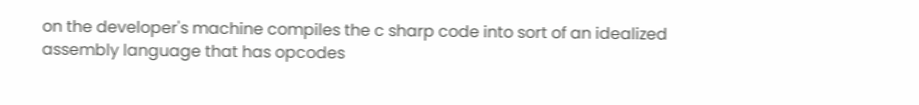on the developer's machine compiles the c sharp code into sort of an idealized assembly language that has opcodes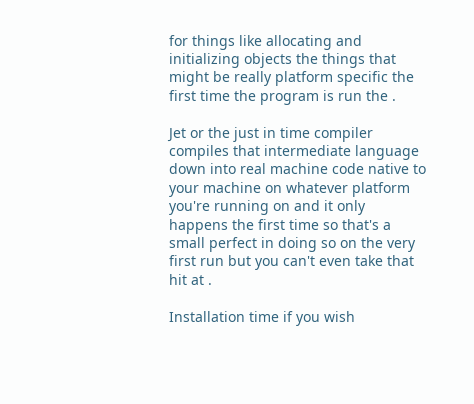for things like allocating and initializing objects the things that might be really platform specific the first time the program is run the .

Jet or the just in time compiler compiles that intermediate language down into real machine code native to your machine on whatever platform you're running on and it only happens the first time so that's a small perfect in doing so on the very first run but you can't even take that hit at .

Installation time if you wish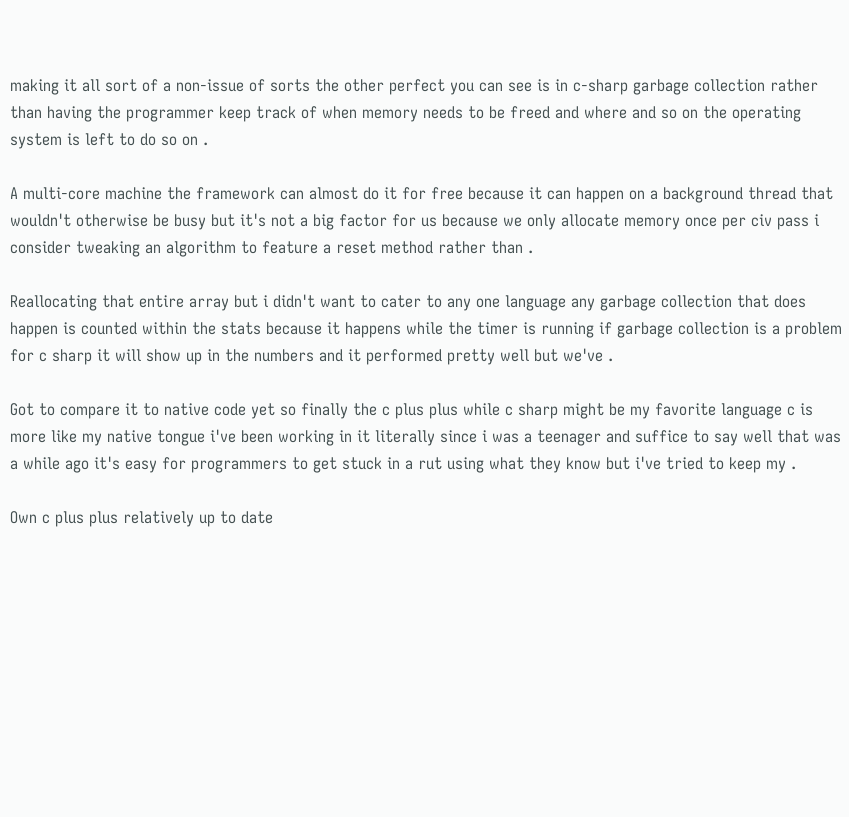making it all sort of a non-issue of sorts the other perfect you can see is in c-sharp garbage collection rather than having the programmer keep track of when memory needs to be freed and where and so on the operating system is left to do so on .

A multi-core machine the framework can almost do it for free because it can happen on a background thread that wouldn't otherwise be busy but it's not a big factor for us because we only allocate memory once per civ pass i consider tweaking an algorithm to feature a reset method rather than .

Reallocating that entire array but i didn't want to cater to any one language any garbage collection that does happen is counted within the stats because it happens while the timer is running if garbage collection is a problem for c sharp it will show up in the numbers and it performed pretty well but we've .

Got to compare it to native code yet so finally the c plus plus while c sharp might be my favorite language c is more like my native tongue i've been working in it literally since i was a teenager and suffice to say well that was a while ago it's easy for programmers to get stuck in a rut using what they know but i've tried to keep my .

Own c plus plus relatively up to date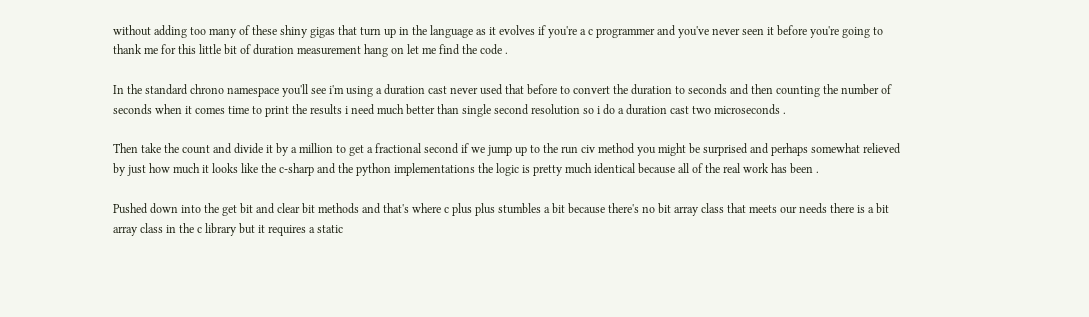without adding too many of these shiny gigas that turn up in the language as it evolves if you're a c programmer and you've never seen it before you're going to thank me for this little bit of duration measurement hang on let me find the code .

In the standard chrono namespace you'll see i'm using a duration cast never used that before to convert the duration to seconds and then counting the number of seconds when it comes time to print the results i need much better than single second resolution so i do a duration cast two microseconds .

Then take the count and divide it by a million to get a fractional second if we jump up to the run civ method you might be surprised and perhaps somewhat relieved by just how much it looks like the c-sharp and the python implementations the logic is pretty much identical because all of the real work has been .

Pushed down into the get bit and clear bit methods and that's where c plus plus stumbles a bit because there's no bit array class that meets our needs there is a bit array class in the c library but it requires a static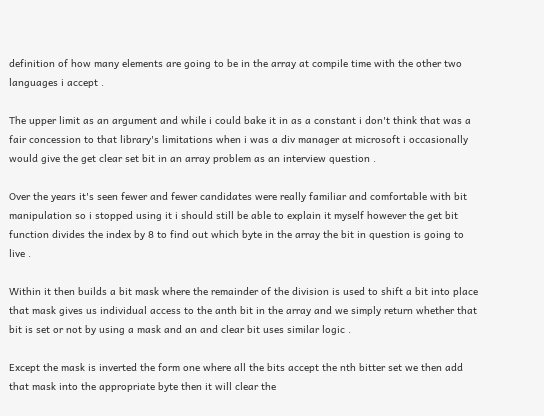definition of how many elements are going to be in the array at compile time with the other two languages i accept .

The upper limit as an argument and while i could bake it in as a constant i don't think that was a fair concession to that library's limitations when i was a div manager at microsoft i occasionally would give the get clear set bit in an array problem as an interview question .

Over the years it's seen fewer and fewer candidates were really familiar and comfortable with bit manipulation so i stopped using it i should still be able to explain it myself however the get bit function divides the index by 8 to find out which byte in the array the bit in question is going to live .

Within it then builds a bit mask where the remainder of the division is used to shift a bit into place that mask gives us individual access to the anth bit in the array and we simply return whether that bit is set or not by using a mask and an and clear bit uses similar logic .

Except the mask is inverted the form one where all the bits accept the nth bitter set we then add that mask into the appropriate byte then it will clear the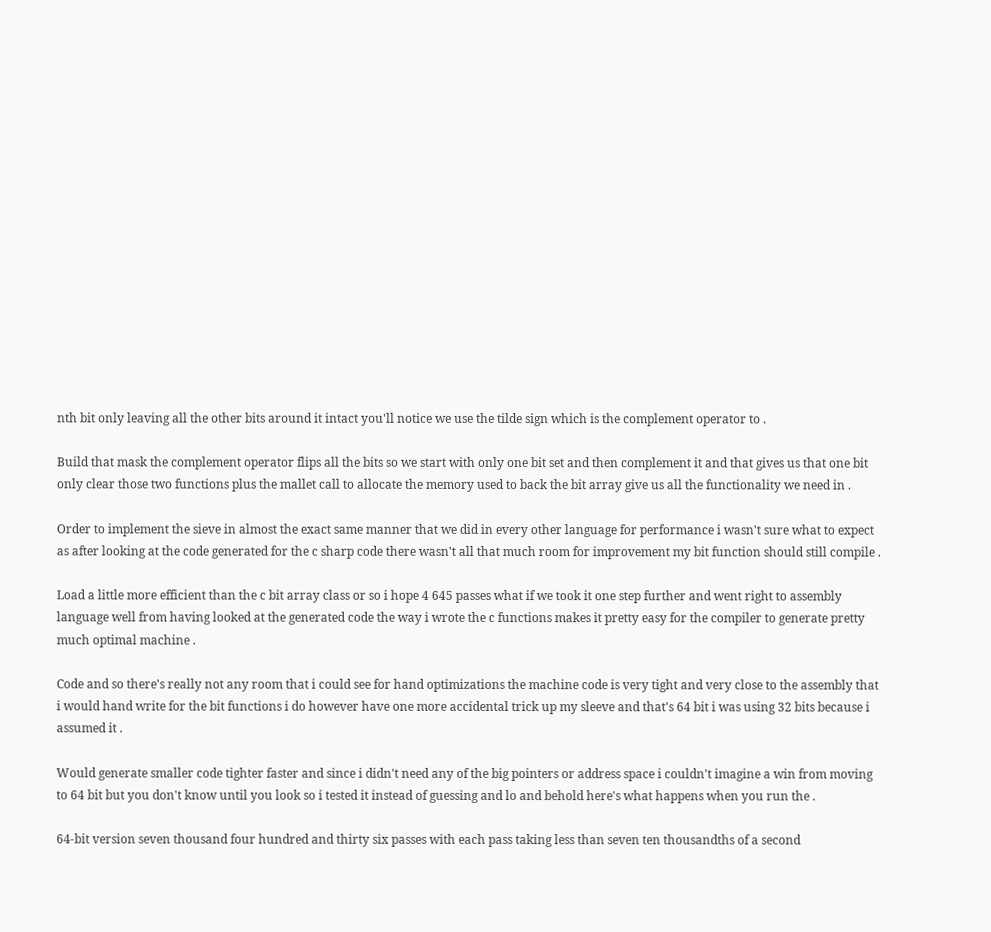nth bit only leaving all the other bits around it intact you'll notice we use the tilde sign which is the complement operator to .

Build that mask the complement operator flips all the bits so we start with only one bit set and then complement it and that gives us that one bit only clear those two functions plus the mallet call to allocate the memory used to back the bit array give us all the functionality we need in .

Order to implement the sieve in almost the exact same manner that we did in every other language for performance i wasn't sure what to expect as after looking at the code generated for the c sharp code there wasn't all that much room for improvement my bit function should still compile .

Load a little more efficient than the c bit array class or so i hope 4 645 passes what if we took it one step further and went right to assembly language well from having looked at the generated code the way i wrote the c functions makes it pretty easy for the compiler to generate pretty much optimal machine .

Code and so there's really not any room that i could see for hand optimizations the machine code is very tight and very close to the assembly that i would hand write for the bit functions i do however have one more accidental trick up my sleeve and that's 64 bit i was using 32 bits because i assumed it .

Would generate smaller code tighter faster and since i didn't need any of the big pointers or address space i couldn't imagine a win from moving to 64 bit but you don't know until you look so i tested it instead of guessing and lo and behold here's what happens when you run the .

64-bit version seven thousand four hundred and thirty six passes with each pass taking less than seven ten thousandths of a second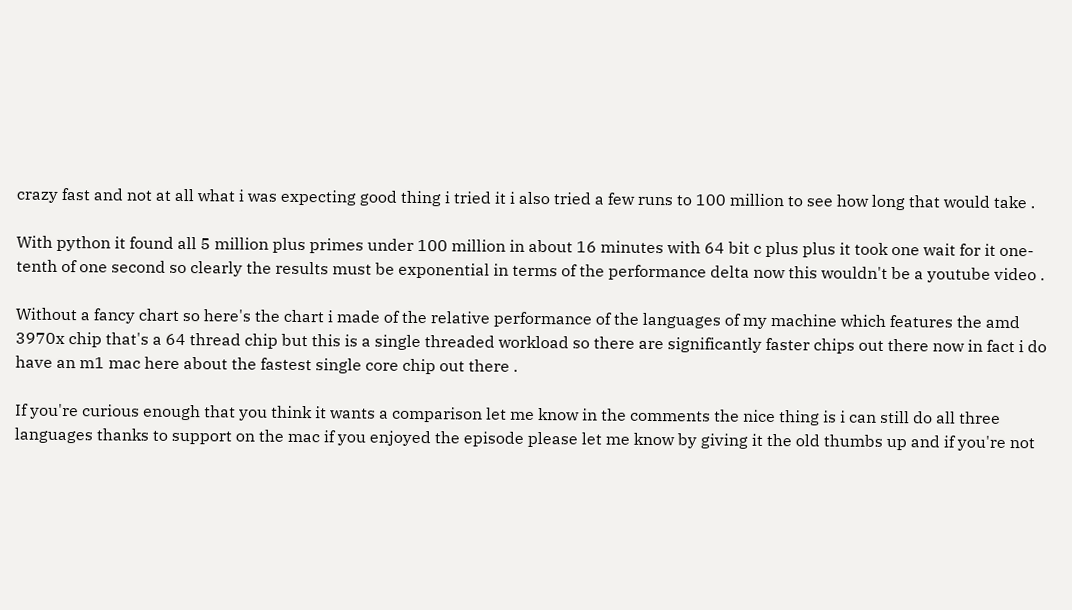crazy fast and not at all what i was expecting good thing i tried it i also tried a few runs to 100 million to see how long that would take .

With python it found all 5 million plus primes under 100 million in about 16 minutes with 64 bit c plus plus it took one wait for it one-tenth of one second so clearly the results must be exponential in terms of the performance delta now this wouldn't be a youtube video .

Without a fancy chart so here's the chart i made of the relative performance of the languages of my machine which features the amd 3970x chip that's a 64 thread chip but this is a single threaded workload so there are significantly faster chips out there now in fact i do have an m1 mac here about the fastest single core chip out there .

If you're curious enough that you think it wants a comparison let me know in the comments the nice thing is i can still do all three languages thanks to support on the mac if you enjoyed the episode please let me know by giving it the old thumbs up and if you're not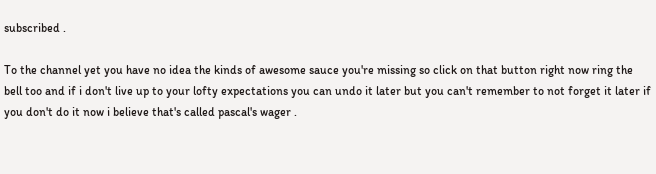subscribed .

To the channel yet you have no idea the kinds of awesome sauce you're missing so click on that button right now ring the bell too and if i don't live up to your lofty expectations you can undo it later but you can't remember to not forget it later if you don't do it now i believe that's called pascal's wager .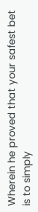Wherein he proved that your safest bet is to simply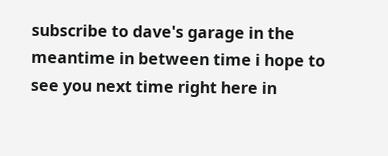subscribe to dave's garage in the meantime in between time i hope to see you next time right here in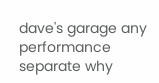dave's garage any performance separate why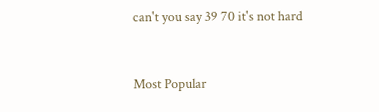can't you say 39 70 it's not hard


Most Popular